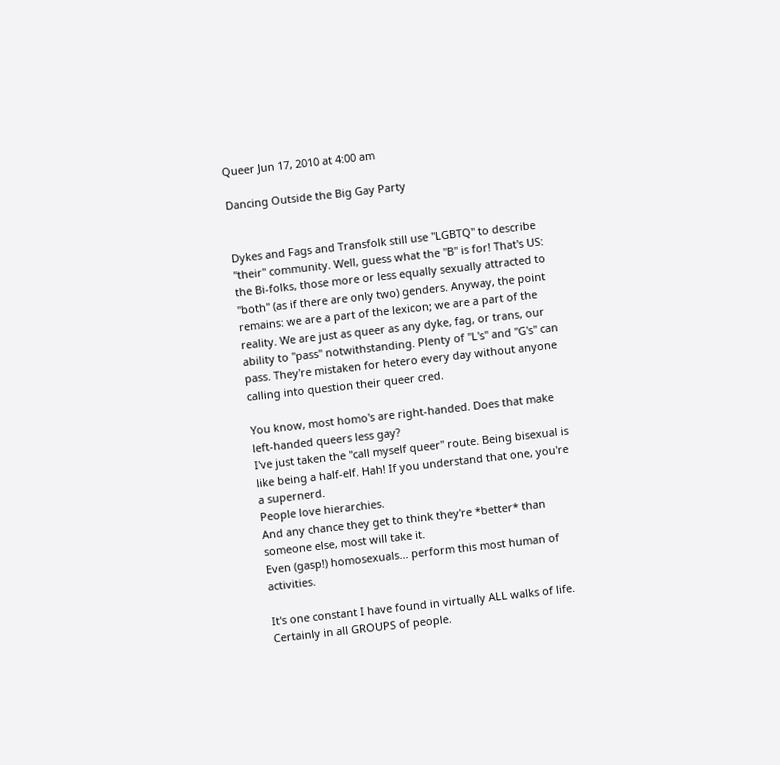Queer Jun 17, 2010 at 4:00 am

Dancing Outside the Big Gay Party


Dykes and Fags and Transfolk still use "LGBTQ" to describe "their" community. Well, guess what the "B" is for! That's US: the Bi-folks, those more or less equally sexually attracted to "both" (as if there are only two) genders. Anyway, the point remains: we are a part of the lexicon; we are a part of the reality. We are just as queer as any dyke, fag, or trans, our ability to "pass" notwithstanding. Plenty of "L's" and "G's" can pass. They're mistaken for hetero every day without anyone calling into question their queer cred.

You know, most homo's are right-handed. Does that make left-handed queers less gay?
I've just taken the "call myself queer" route. Being bisexual is like being a half-elf. Hah! If you understand that one, you're a supernerd.
People love hierarchies.
And any chance they get to think they're *better* than someone else, most will take it.
Even (gasp!) homosexuals... perform this most human of activities.

It's one constant I have found in virtually ALL walks of life. Certainly in all GROUPS of people.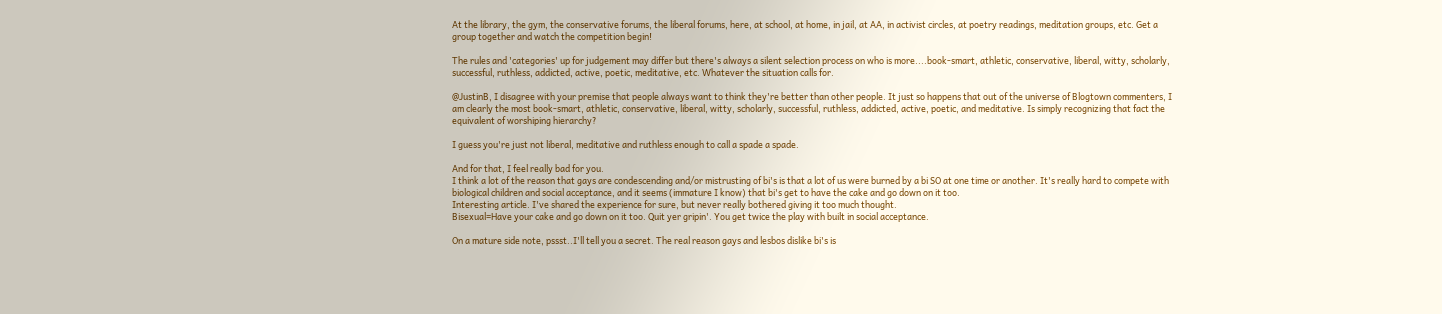At the library, the gym, the conservative forums, the liberal forums, here, at school, at home, in jail, at AA, in activist circles, at poetry readings, meditation groups, etc. Get a group together and watch the competition begin!

The rules and 'categories' up for judgement may differ but there's always a silent selection process on who is more....book-smart, athletic, conservative, liberal, witty, scholarly, successful, ruthless, addicted, active, poetic, meditative, etc. Whatever the situation calls for.

@JustinB, I disagree with your premise that people always want to think they're better than other people. It just so happens that out of the universe of Blogtown commenters, I am clearly the most book-smart, athletic, conservative, liberal, witty, scholarly, successful, ruthless, addicted, active, poetic, and meditative. Is simply recognizing that fact the equivalent of worshiping hierarchy?

I guess you're just not liberal, meditative and ruthless enough to call a spade a spade.

And for that, I feel really bad for you.
I think a lot of the reason that gays are condescending and/or mistrusting of bi's is that a lot of us were burned by a bi SO at one time or another. It's really hard to compete with biological children and social acceptance, and it seems (immature I know) that bi's get to have the cake and go down on it too.
Interesting article. I've shared the experience for sure, but never really bothered giving it too much thought.
Bisexual=Have your cake and go down on it too. Quit yer gripin'. You get twice the play with built in social acceptance.

On a mature side note, pssst..I'll tell you a secret. The real reason gays and lesbos dislike bi's is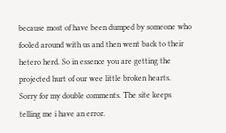because most of have been dumped by someone who fooled around with us and then went back to their hetero herd. So in essence you are getting the projected hurt of our wee little broken hearts.
Sorry for my double comments. The site keeps telling me i have an error.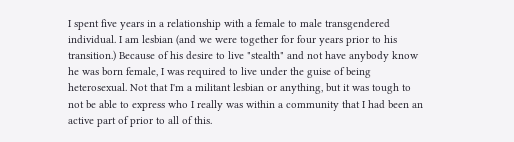I spent five years in a relationship with a female to male transgendered individual. I am lesbian (and we were together for four years prior to his transition.) Because of his desire to live "stealth" and not have anybody know he was born female, I was required to live under the guise of being heterosexual. Not that I'm a militant lesbian or anything, but it was tough to not be able to express who I really was within a community that I had been an active part of prior to all of this.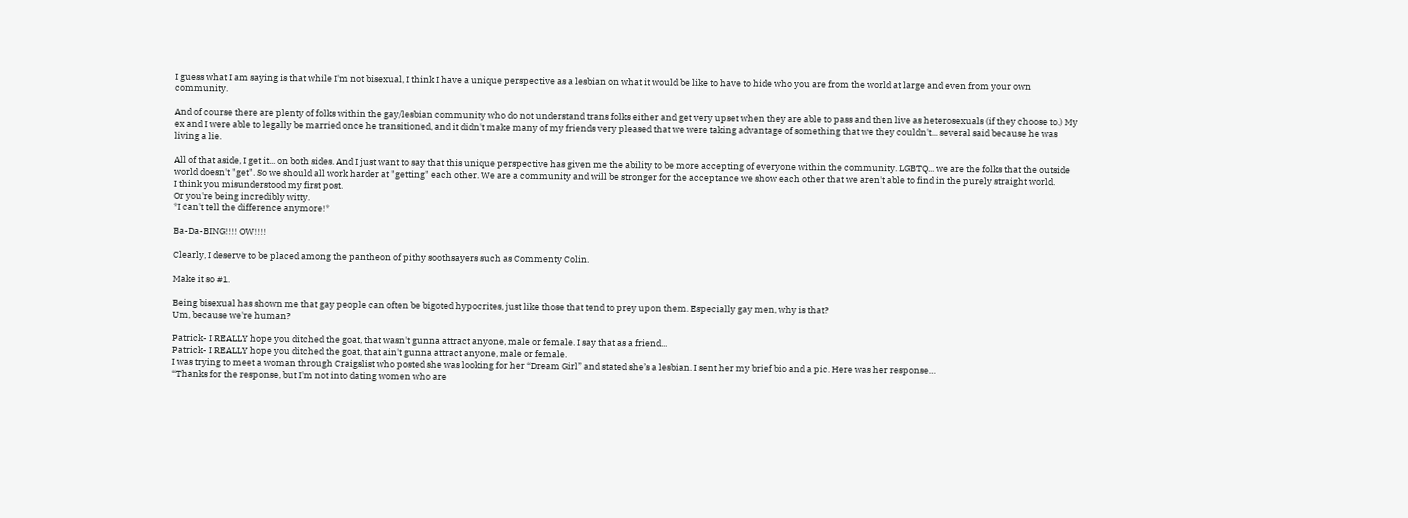I guess what I am saying is that while I'm not bisexual, I think I have a unique perspective as a lesbian on what it would be like to have to hide who you are from the world at large and even from your own community.

And of course there are plenty of folks within the gay/lesbian community who do not understand trans folks either and get very upset when they are able to pass and then live as heterosexuals (if they choose to.) My ex and I were able to legally be married once he transitioned, and it didn't make many of my friends very pleased that we were taking advantage of something that we they couldn't... several said because he was living a lie.

All of that aside, I get it... on both sides. And I just want to say that this unique perspective has given me the ability to be more accepting of everyone within the community. LGBTQ... we are the folks that the outside world doesn't "get". So we should all work harder at "getting" each other. We are a community and will be stronger for the acceptance we show each other that we aren't able to find in the purely straight world.
I think you misunderstood my first post.
Or you're being incredibly witty.
*I can't tell the difference anymore!*

Ba-Da-BING!!!! OW!!!!

Clearly, I deserve to be placed among the pantheon of pithy soothsayers such as Commenty Colin.

Make it so #1.

Being bisexual has shown me that gay people can often be bigoted hypocrites, just like those that tend to prey upon them. Especially gay men, why is that?
Um, because we're human?

Patrick- I REALLY hope you ditched the goat, that wasn't gunna attract anyone, male or female. I say that as a friend...
Patrick- I REALLY hope you ditched the goat, that ain't gunna attract anyone, male or female.
I was trying to meet a woman through Craigslist who posted she was looking for her “Dream Girl” and stated she’s a lesbian. I sent her my brief bio and a pic. Here was her response…
“Thanks for the response, but I'm not into dating women who are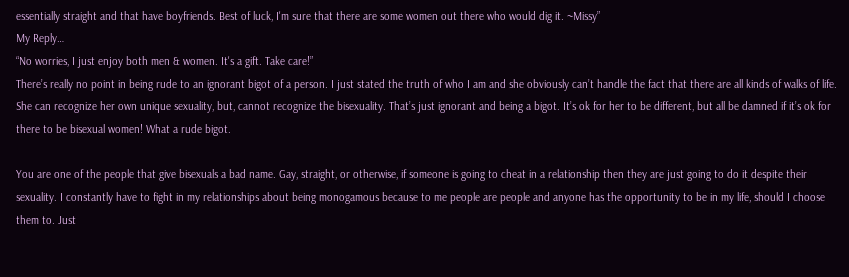essentially straight and that have boyfriends. Best of luck, I'm sure that there are some women out there who would dig it. ~Missy”
My Reply…
“No worries, I just enjoy both men & women. It's a gift. Take care!”
There’s really no point in being rude to an ignorant bigot of a person. I just stated the truth of who I am and she obviously can’t handle the fact that there are all kinds of walks of life. She can recognize her own unique sexuality, but, cannot recognize the bisexuality. That’s just ignorant and being a bigot. It’s ok for her to be different, but all be damned if it’s ok for there to be bisexual women! What a rude bigot.

You are one of the people that give bisexuals a bad name. Gay, straight, or otherwise, if someone is going to cheat in a relationship then they are just going to do it despite their sexuality. I constantly have to fight in my relationships about being monogamous because to me people are people and anyone has the opportunity to be in my life, should I choose them to. Just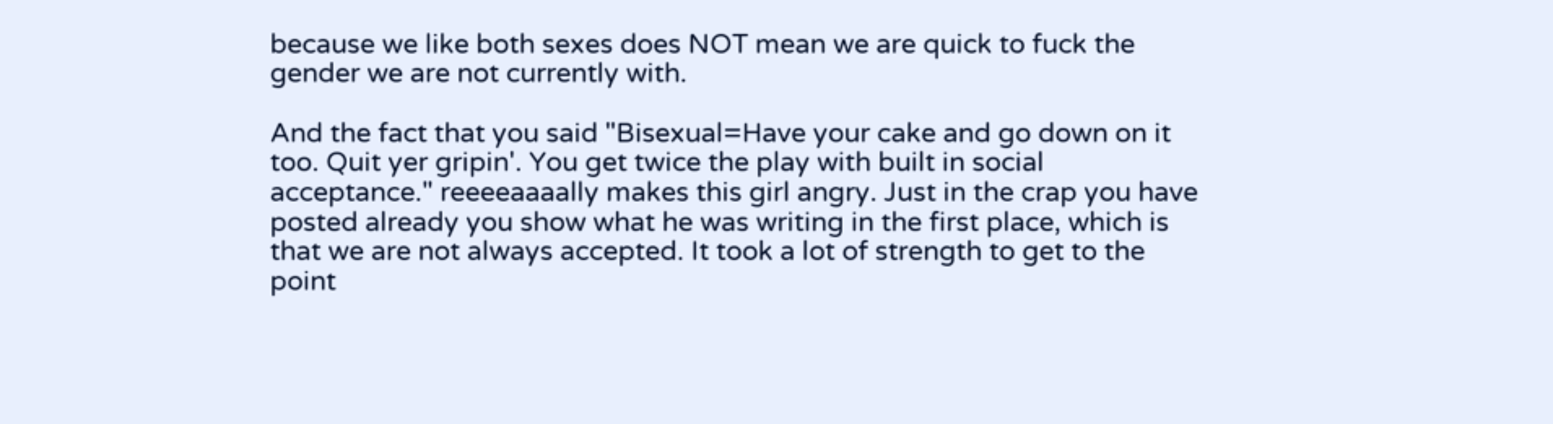because we like both sexes does NOT mean we are quick to fuck the gender we are not currently with.

And the fact that you said "Bisexual=Have your cake and go down on it too. Quit yer gripin'. You get twice the play with built in social acceptance." reeeeaaaally makes this girl angry. Just in the crap you have posted already you show what he was writing in the first place, which is that we are not always accepted. It took a lot of strength to get to the point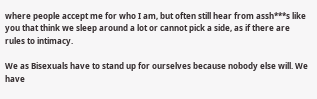where people accept me for who I am, but often still hear from assh***s like you that think we sleep around a lot or cannot pick a side, as if there are rules to intimacy.

We as Bisexuals have to stand up for ourselves because nobody else will. We have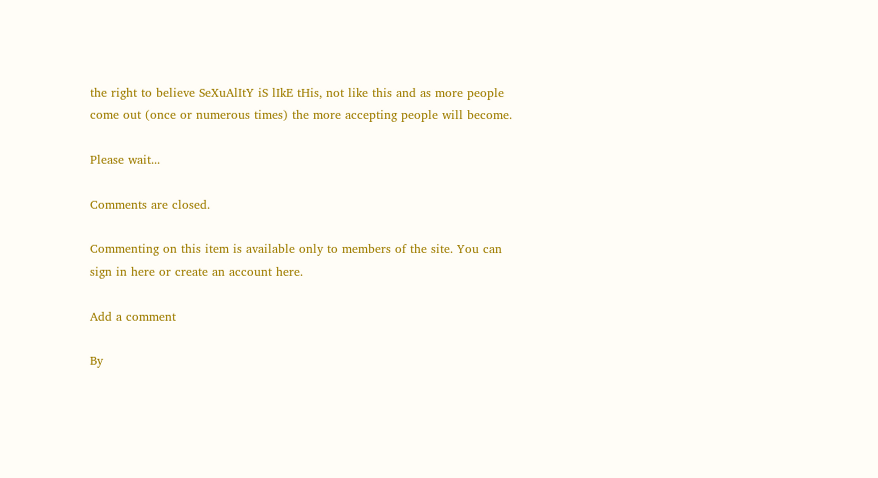the right to believe SeXuAlItY iS lIkE tHis, not like this and as more people come out (once or numerous times) the more accepting people will become.

Please wait...

Comments are closed.

Commenting on this item is available only to members of the site. You can sign in here or create an account here.

Add a comment

By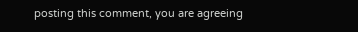posting this comment, you are agreeing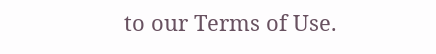to our Terms of Use.